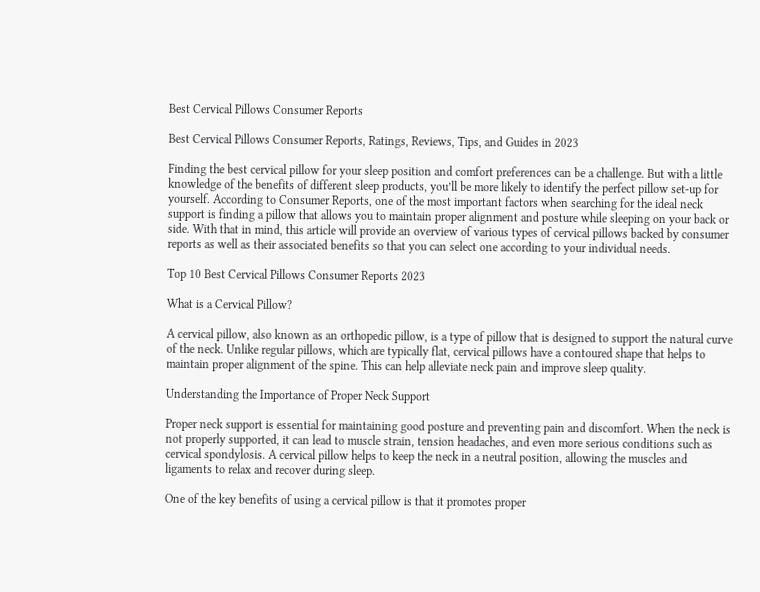Best Cervical Pillows Consumer Reports

Best Cervical Pillows Consumer Reports, Ratings, Reviews, Tips, and Guides in 2023

Finding the best cervical pillow for your sleep position and comfort preferences can be a challenge. But with a little knowledge of the benefits of different sleep products, you’ll be more likely to identify the perfect pillow set-up for yourself. According to Consumer Reports, one of the most important factors when searching for the ideal neck support is finding a pillow that allows you to maintain proper alignment and posture while sleeping on your back or side. With that in mind, this article will provide an overview of various types of cervical pillows backed by consumer reports as well as their associated benefits so that you can select one according to your individual needs.

Top 10 Best Cervical Pillows Consumer Reports 2023

What is a Cervical Pillow?

A cervical pillow, also known as an orthopedic pillow, is a type of pillow that is designed to support the natural curve of the neck. Unlike regular pillows, which are typically flat, cervical pillows have a contoured shape that helps to maintain proper alignment of the spine. This can help alleviate neck pain and improve sleep quality.

Understanding the Importance of Proper Neck Support

Proper neck support is essential for maintaining good posture and preventing pain and discomfort. When the neck is not properly supported, it can lead to muscle strain, tension headaches, and even more serious conditions such as cervical spondylosis. A cervical pillow helps to keep the neck in a neutral position, allowing the muscles and ligaments to relax and recover during sleep.

One of the key benefits of using a cervical pillow is that it promotes proper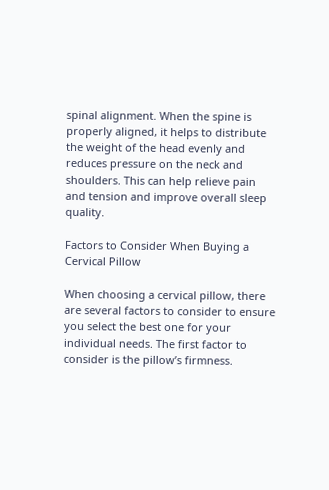spinal alignment. When the spine is properly aligned, it helps to distribute the weight of the head evenly and reduces pressure on the neck and shoulders. This can help relieve pain and tension and improve overall sleep quality.

Factors to Consider When Buying a Cervical Pillow

When choosing a cervical pillow, there are several factors to consider to ensure you select the best one for your individual needs. The first factor to consider is the pillow’s firmness.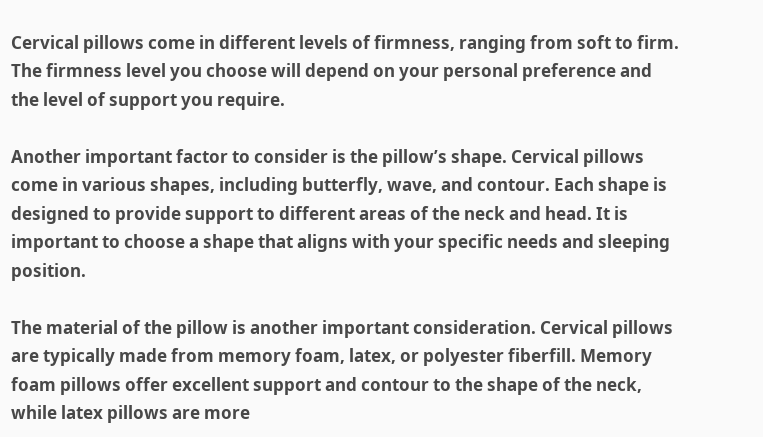Cervical pillows come in different levels of firmness, ranging from soft to firm. The firmness level you choose will depend on your personal preference and the level of support you require.

Another important factor to consider is the pillow’s shape. Cervical pillows come in various shapes, including butterfly, wave, and contour. Each shape is designed to provide support to different areas of the neck and head. It is important to choose a shape that aligns with your specific needs and sleeping position.

The material of the pillow is another important consideration. Cervical pillows are typically made from memory foam, latex, or polyester fiberfill. Memory foam pillows offer excellent support and contour to the shape of the neck, while latex pillows are more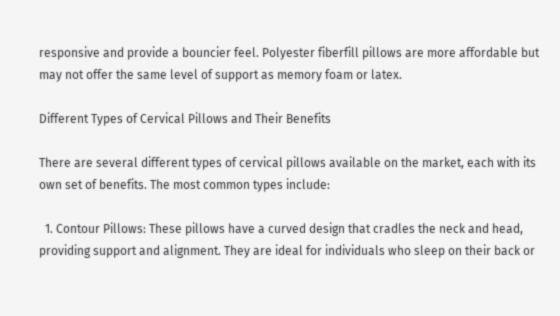responsive and provide a bouncier feel. Polyester fiberfill pillows are more affordable but may not offer the same level of support as memory foam or latex.

Different Types of Cervical Pillows and Their Benefits

There are several different types of cervical pillows available on the market, each with its own set of benefits. The most common types include:

  1. Contour Pillows: These pillows have a curved design that cradles the neck and head, providing support and alignment. They are ideal for individuals who sleep on their back or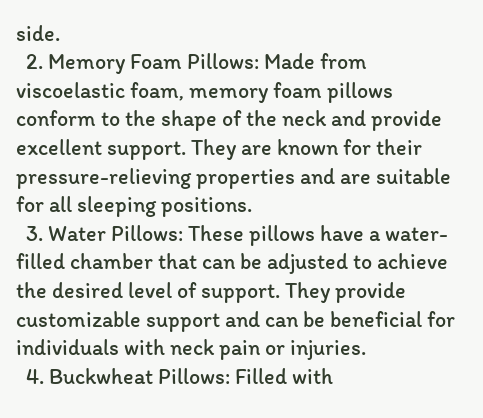side.
  2. Memory Foam Pillows: Made from viscoelastic foam, memory foam pillows conform to the shape of the neck and provide excellent support. They are known for their pressure-relieving properties and are suitable for all sleeping positions.
  3. Water Pillows: These pillows have a water-filled chamber that can be adjusted to achieve the desired level of support. They provide customizable support and can be beneficial for individuals with neck pain or injuries.
  4. Buckwheat Pillows: Filled with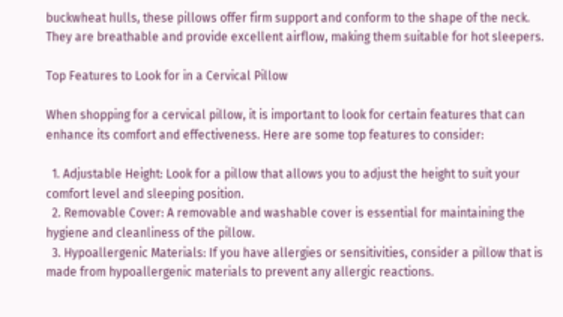buckwheat hulls, these pillows offer firm support and conform to the shape of the neck. They are breathable and provide excellent airflow, making them suitable for hot sleepers.

Top Features to Look for in a Cervical Pillow

When shopping for a cervical pillow, it is important to look for certain features that can enhance its comfort and effectiveness. Here are some top features to consider:

  1. Adjustable Height: Look for a pillow that allows you to adjust the height to suit your comfort level and sleeping position.
  2. Removable Cover: A removable and washable cover is essential for maintaining the hygiene and cleanliness of the pillow.
  3. Hypoallergenic Materials: If you have allergies or sensitivities, consider a pillow that is made from hypoallergenic materials to prevent any allergic reactions.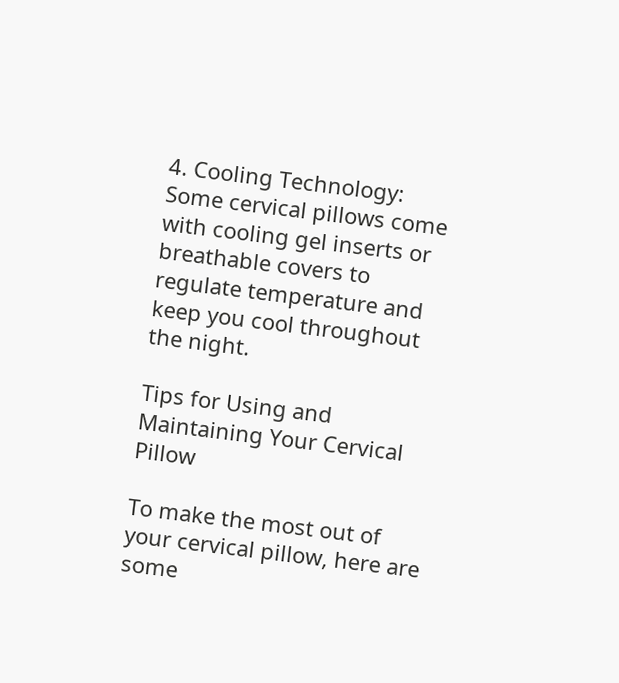4. Cooling Technology: Some cervical pillows come with cooling gel inserts or breathable covers to regulate temperature and keep you cool throughout the night.

Tips for Using and Maintaining Your Cervical Pillow

To make the most out of your cervical pillow, here are some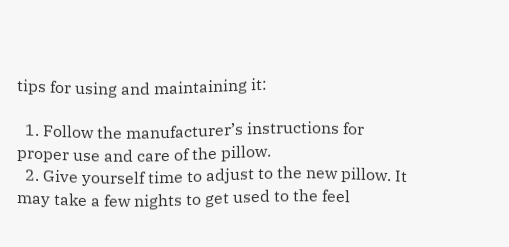tips for using and maintaining it:

  1. Follow the manufacturer’s instructions for proper use and care of the pillow.
  2. Give yourself time to adjust to the new pillow. It may take a few nights to get used to the feel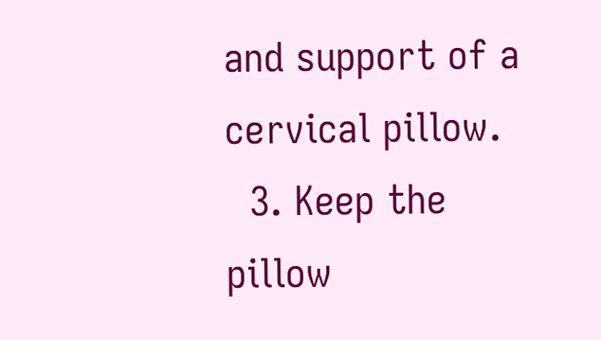and support of a cervical pillow.
  3. Keep the pillow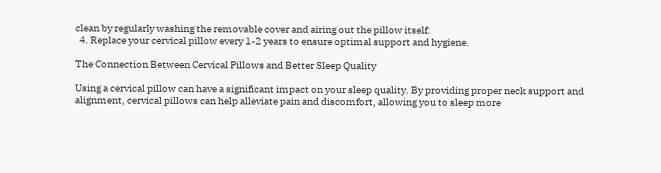clean by regularly washing the removable cover and airing out the pillow itself.
  4. Replace your cervical pillow every 1-2 years to ensure optimal support and hygiene.

The Connection Between Cervical Pillows and Better Sleep Quality

Using a cervical pillow can have a significant impact on your sleep quality. By providing proper neck support and alignment, cervical pillows can help alleviate pain and discomfort, allowing you to sleep more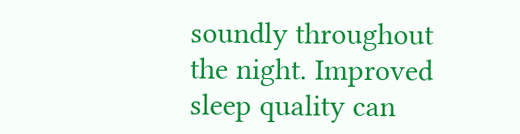soundly throughout the night. Improved sleep quality can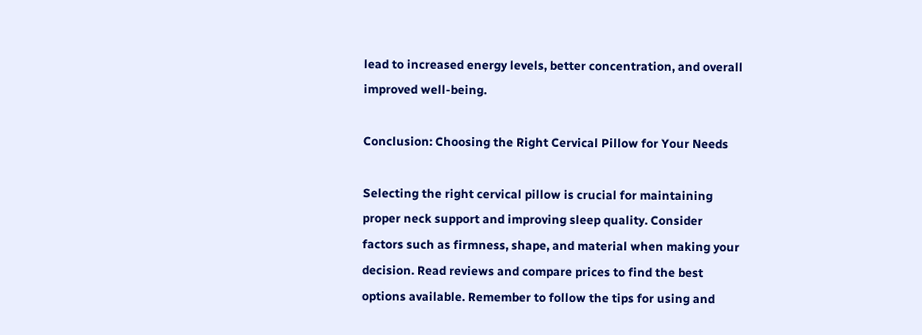lead to increased energy levels, better concentration, and overall improved well-being.

Conclusion: Choosing the Right Cervical Pillow for Your Needs

Selecting the right cervical pillow is crucial for maintaining proper neck support and improving sleep quality. Consider factors such as firmness, shape, and material when making your decision. Read reviews and compare prices to find the best options available. Remember to follow the tips for using and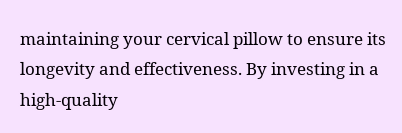maintaining your cervical pillow to ensure its longevity and effectiveness. By investing in a high-quality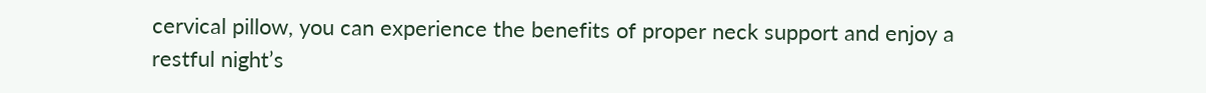cervical pillow, you can experience the benefits of proper neck support and enjoy a restful night’s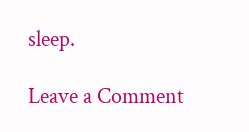sleep.

Leave a Comment